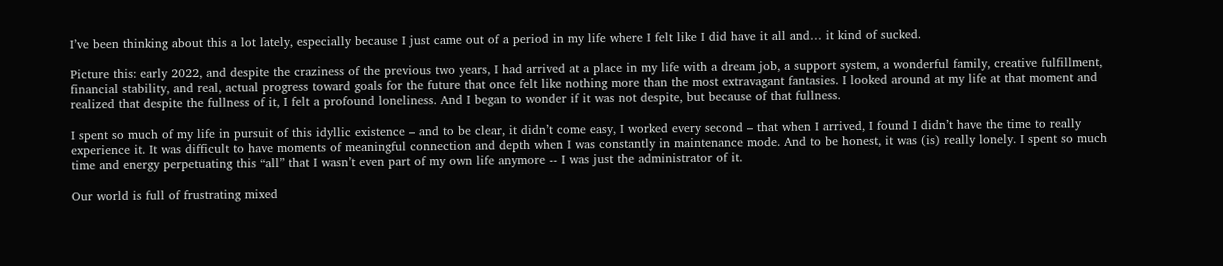I’ve been thinking about this a lot lately, especially because I just came out of a period in my life where I felt like I did have it all and… it kind of sucked.

Picture this: early 2022, and despite the craziness of the previous two years, I had arrived at a place in my life with a dream job, a support system, a wonderful family, creative fulfillment, financial stability, and real, actual progress toward goals for the future that once felt like nothing more than the most extravagant fantasies. I looked around at my life at that moment and realized that despite the fullness of it, I felt a profound loneliness. And I began to wonder if it was not despite, but because of that fullness.

I spent so much of my life in pursuit of this idyllic existence – and to be clear, it didn’t come easy, I worked every second – that when I arrived, I found I didn’t have the time to really experience it. It was difficult to have moments of meaningful connection and depth when I was constantly in maintenance mode. And to be honest, it was (is) really lonely. I spent so much time and energy perpetuating this “all” that I wasn’t even part of my own life anymore -- I was just the administrator of it.

Our world is full of frustrating mixed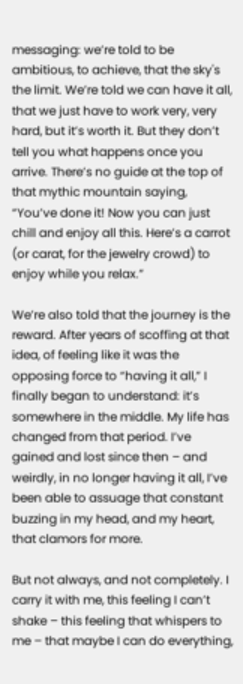messaging: we’re told to be ambitious, to achieve, that the sky's the limit. We’re told we can have it all, that we just have to work very, very hard, but it’s worth it. But they don’t tell you what happens once you arrive. There’s no guide at the top of that mythic mountain saying, “You’ve done it! Now you can just chill and enjoy all this. Here’s a carrot (or carat, for the jewelry crowd) to enjoy while you relax.”

We’re also told that the journey is the reward. After years of scoffing at that idea, of feeling like it was the opposing force to “having it all,” I finally began to understand: it’s somewhere in the middle. My life has changed from that period. I’ve gained and lost since then – and weirdly, in no longer having it all, I’ve been able to assuage that constant buzzing in my head, and my heart, that clamors for more.

But not always, and not completely. I carry it with me, this feeling I can’t shake – this feeling that whispers to me – that maybe I can do everything,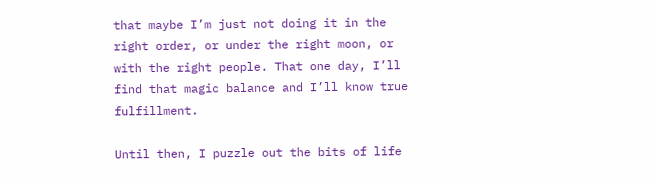that maybe I’m just not doing it in the right order, or under the right moon, or with the right people. That one day, I’ll find that magic balance and I’ll know true fulfillment.

Until then, I puzzle out the bits of life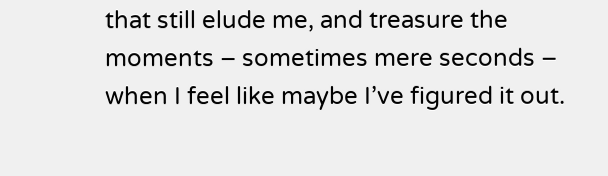that still elude me, and treasure the moments – sometimes mere seconds – when I feel like maybe I’ve figured it out.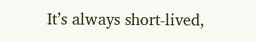It’s always short-lived,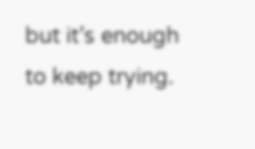but it’s enough to keep trying.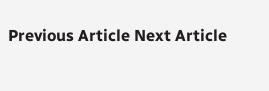Previous Article Next Article